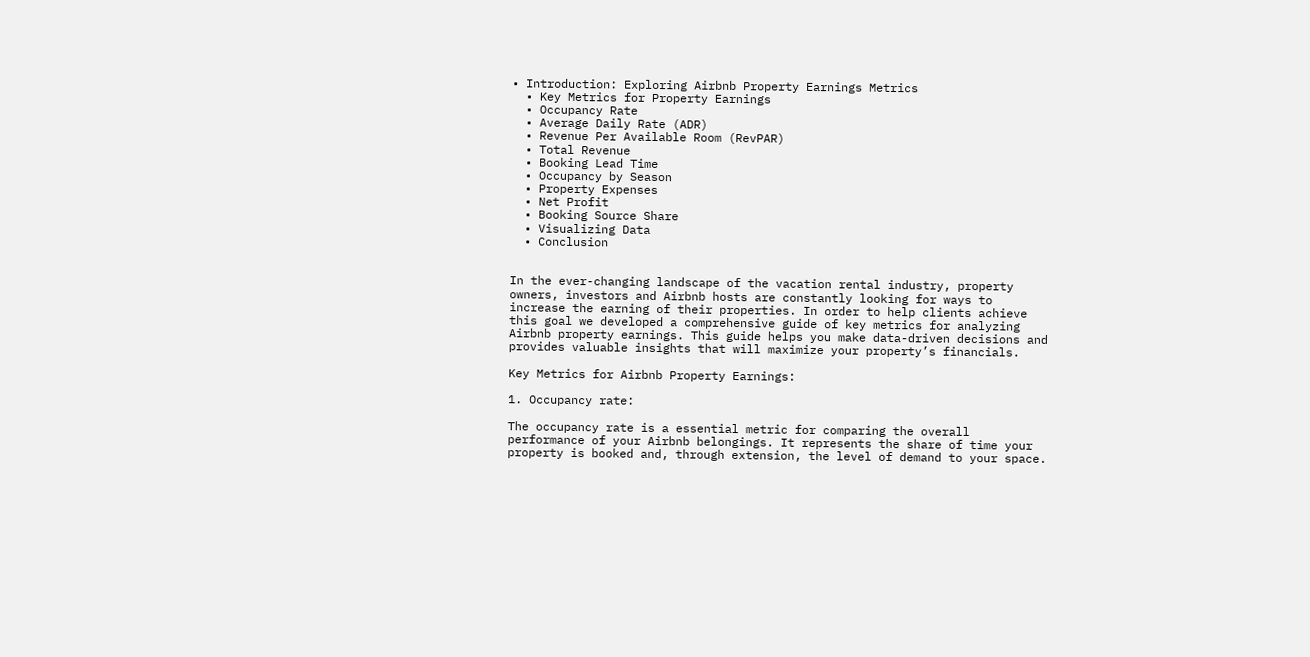• Introduction: Exploring Airbnb Property Earnings Metrics
  • Key Metrics for Property Earnings
  • Occupancy Rate
  • Average Daily Rate (ADR)
  • Revenue Per Available Room (RevPAR)
  • Total Revenue
  • Booking Lead Time
  • Occupancy by Season
  • Property Expenses
  • Net Profit
  • Booking Source Share
  • Visualizing Data
  • Conclusion


In the ever-changing landscape of the vacation rental industry, property owners, investors and Airbnb hosts are constantly looking for ways to increase the earning of their properties. In order to help clients achieve this goal we developed a comprehensive guide of key metrics for analyzing Airbnb property earnings. This guide helps you make data-driven decisions and provides valuable insights that will maximize your property’s financials.

Key Metrics for Airbnb Property Earnings:

1. Occupancy rate:

The occupancy rate is a essential metric for comparing the overall performance of your Airbnb belongings. It represents the share of time your property is booked and, through extension, the level of demand to your space.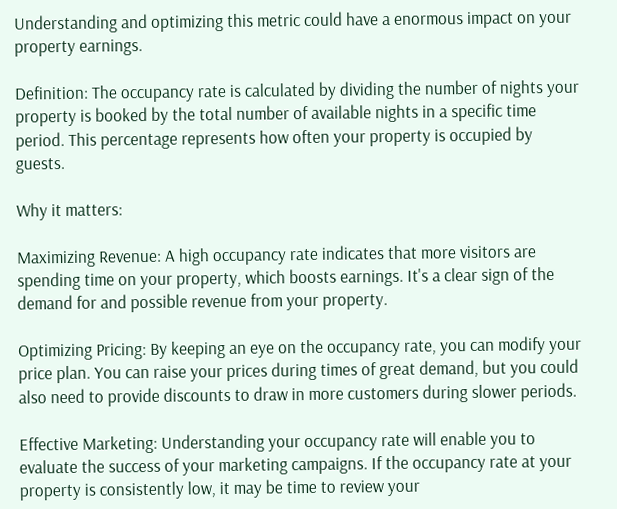Understanding and optimizing this metric could have a enormous impact on your property earnings.

Definition: The occupancy rate is calculated by dividing the number of nights your property is booked by the total number of available nights in a specific time period. This percentage represents how often your property is occupied by guests.

Why it matters:

Maximizing Revenue: A high occupancy rate indicates that more visitors are spending time on your property, which boosts earnings. It's a clear sign of the demand for and possible revenue from your property.

Optimizing Pricing: By keeping an eye on the occupancy rate, you can modify your price plan. You can raise your prices during times of great demand, but you could also need to provide discounts to draw in more customers during slower periods.

Effective Marketing: Understanding your occupancy rate will enable you to evaluate the success of your marketing campaigns. If the occupancy rate at your property is consistently low, it may be time to review your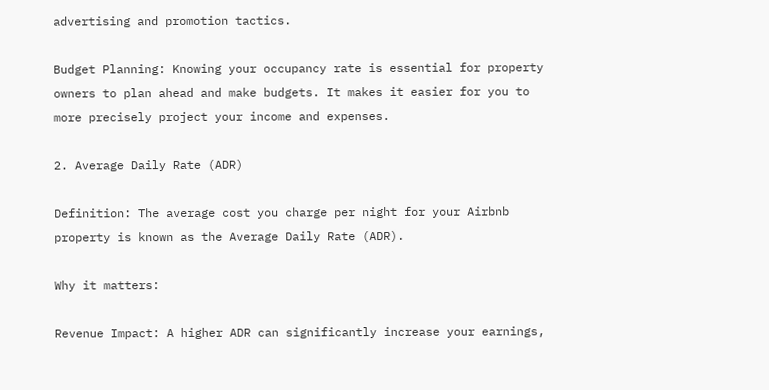advertising and promotion tactics.

Budget Planning: Knowing your occupancy rate is essential for property owners to plan ahead and make budgets. It makes it easier for you to more precisely project your income and expenses.

2. Average Daily Rate (ADR)

Definition: The average cost you charge per night for your Airbnb property is known as the Average Daily Rate (ADR).

Why it matters:

Revenue Impact: A higher ADR can significantly increase your earnings,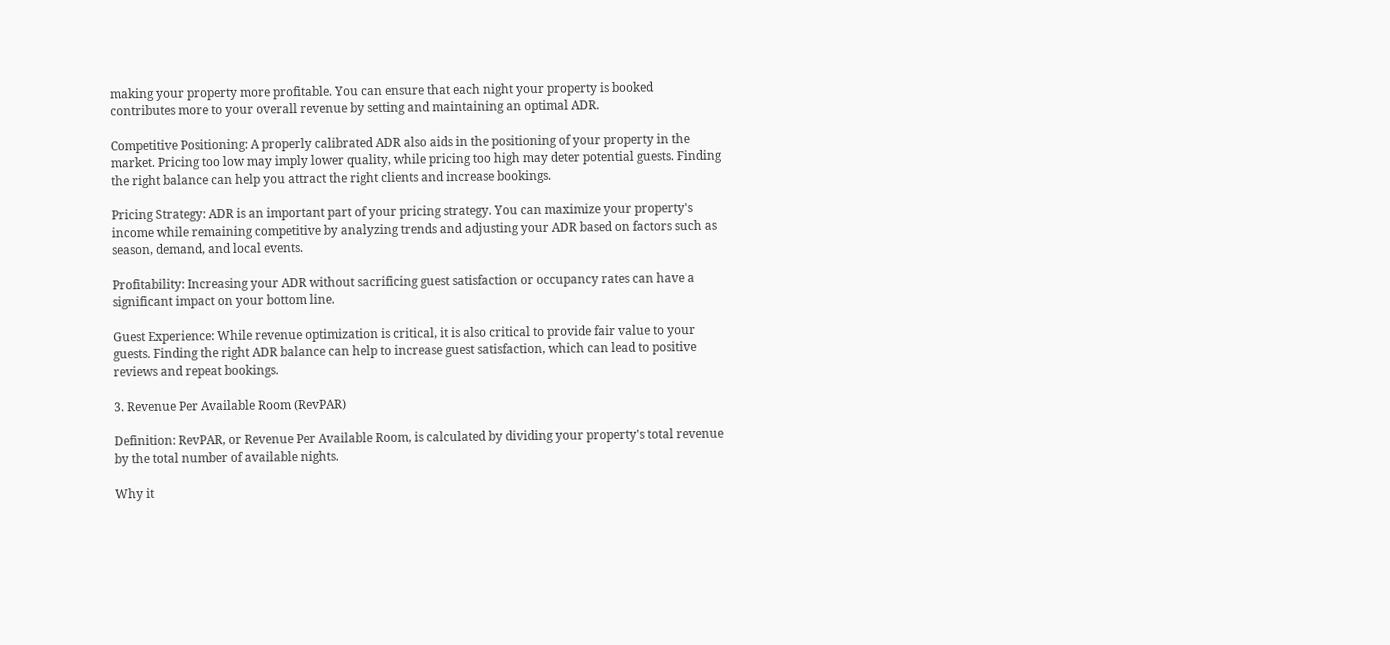making your property more profitable. You can ensure that each night your property is booked contributes more to your overall revenue by setting and maintaining an optimal ADR.

Competitive Positioning: A properly calibrated ADR also aids in the positioning of your property in the market. Pricing too low may imply lower quality, while pricing too high may deter potential guests. Finding the right balance can help you attract the right clients and increase bookings.

Pricing Strategy: ADR is an important part of your pricing strategy. You can maximize your property's income while remaining competitive by analyzing trends and adjusting your ADR based on factors such as season, demand, and local events.

Profitability: Increasing your ADR without sacrificing guest satisfaction or occupancy rates can have a significant impact on your bottom line.

Guest Experience: While revenue optimization is critical, it is also critical to provide fair value to your guests. Finding the right ADR balance can help to increase guest satisfaction, which can lead to positive reviews and repeat bookings.

3. Revenue Per Available Room (RevPAR)

Definition: RevPAR, or Revenue Per Available Room, is calculated by dividing your property's total revenue by the total number of available nights.

Why it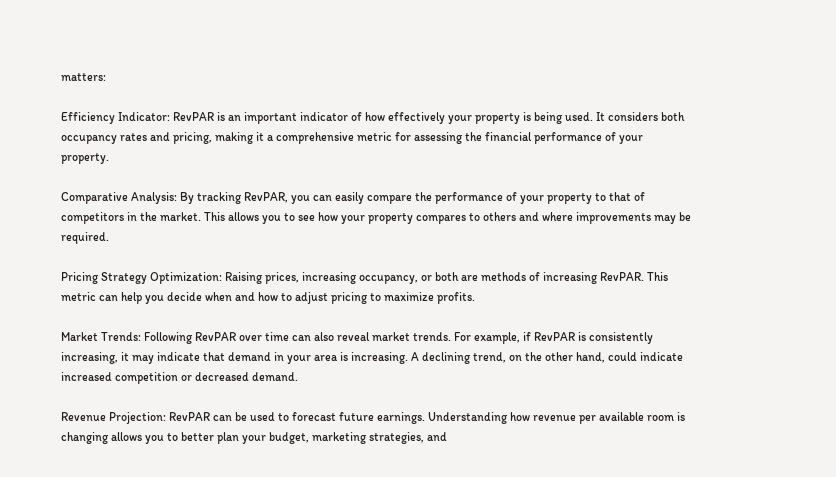matters:

Efficiency Indicator: RevPAR is an important indicator of how effectively your property is being used. It considers both occupancy rates and pricing, making it a comprehensive metric for assessing the financial performance of your property.

Comparative Analysis: By tracking RevPAR, you can easily compare the performance of your property to that of competitors in the market. This allows you to see how your property compares to others and where improvements may be required.

Pricing Strategy Optimization: Raising prices, increasing occupancy, or both are methods of increasing RevPAR. This metric can help you decide when and how to adjust pricing to maximize profits.

Market Trends: Following RevPAR over time can also reveal market trends. For example, if RevPAR is consistently increasing, it may indicate that demand in your area is increasing. A declining trend, on the other hand, could indicate increased competition or decreased demand.

Revenue Projection: RevPAR can be used to forecast future earnings. Understanding how revenue per available room is changing allows you to better plan your budget, marketing strategies, and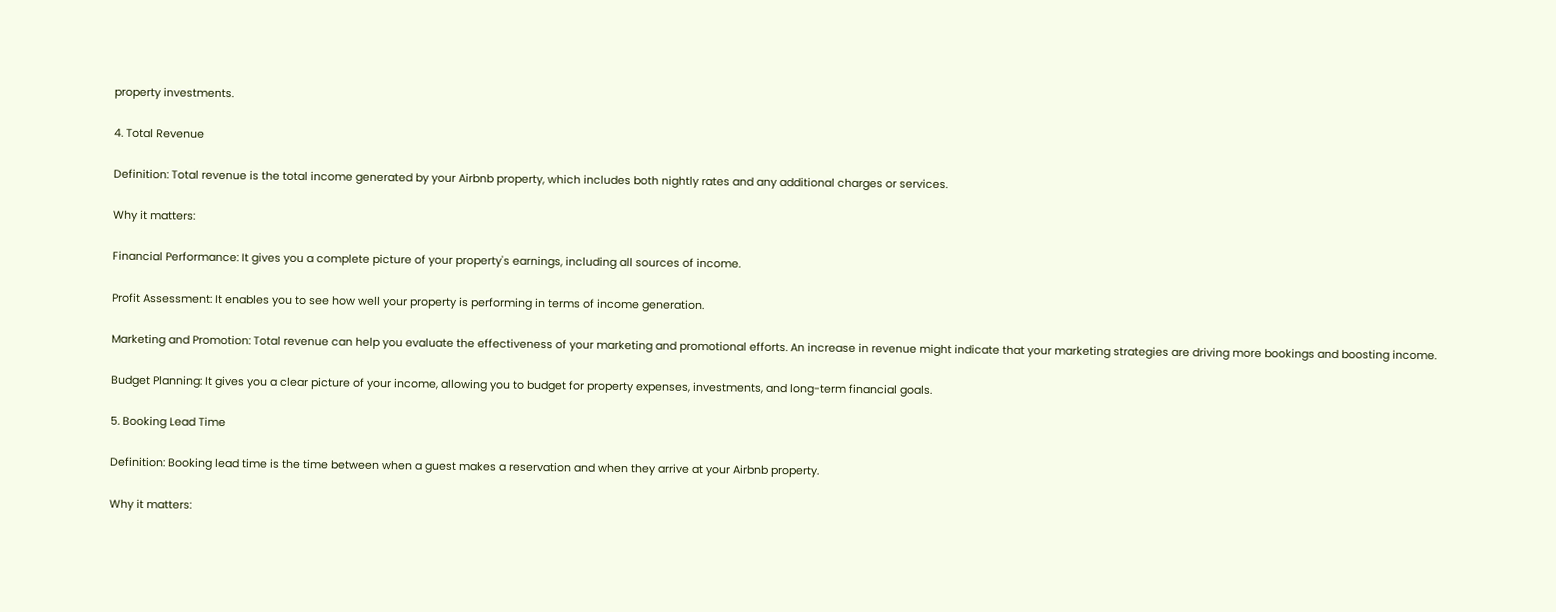property investments.

4. Total Revenue

Definition: Total revenue is the total income generated by your Airbnb property, which includes both nightly rates and any additional charges or services.

Why it matters:

Financial Performance: It gives you a complete picture of your property's earnings, including all sources of income.

Profit Assessment: It enables you to see how well your property is performing in terms of income generation.

Marketing and Promotion: Total revenue can help you evaluate the effectiveness of your marketing and promotional efforts. An increase in revenue might indicate that your marketing strategies are driving more bookings and boosting income.

Budget Planning: It gives you a clear picture of your income, allowing you to budget for property expenses, investments, and long-term financial goals.

5. Booking Lead Time

Definition: Booking lead time is the time between when a guest makes a reservation and when they arrive at your Airbnb property.

Why it matters: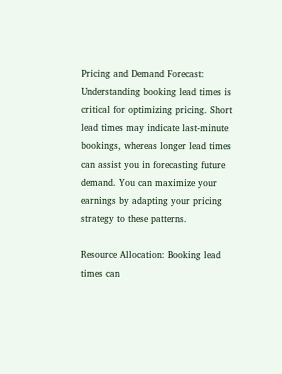Pricing and Demand Forecast: Understanding booking lead times is critical for optimizing pricing. Short lead times may indicate last-minute bookings, whereas longer lead times can assist you in forecasting future demand. You can maximize your earnings by adapting your pricing strategy to these patterns.

Resource Allocation: Booking lead times can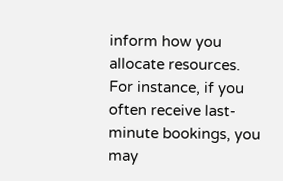inform how you allocate resources. For instance, if you often receive last-minute bookings, you may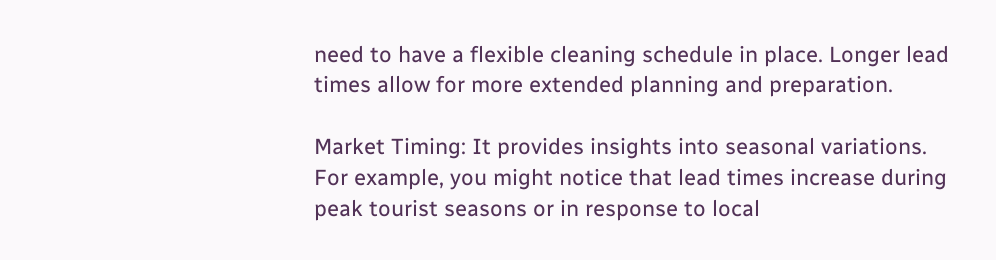need to have a flexible cleaning schedule in place. Longer lead times allow for more extended planning and preparation.

Market Timing: It provides insights into seasonal variations. For example, you might notice that lead times increase during peak tourist seasons or in response to local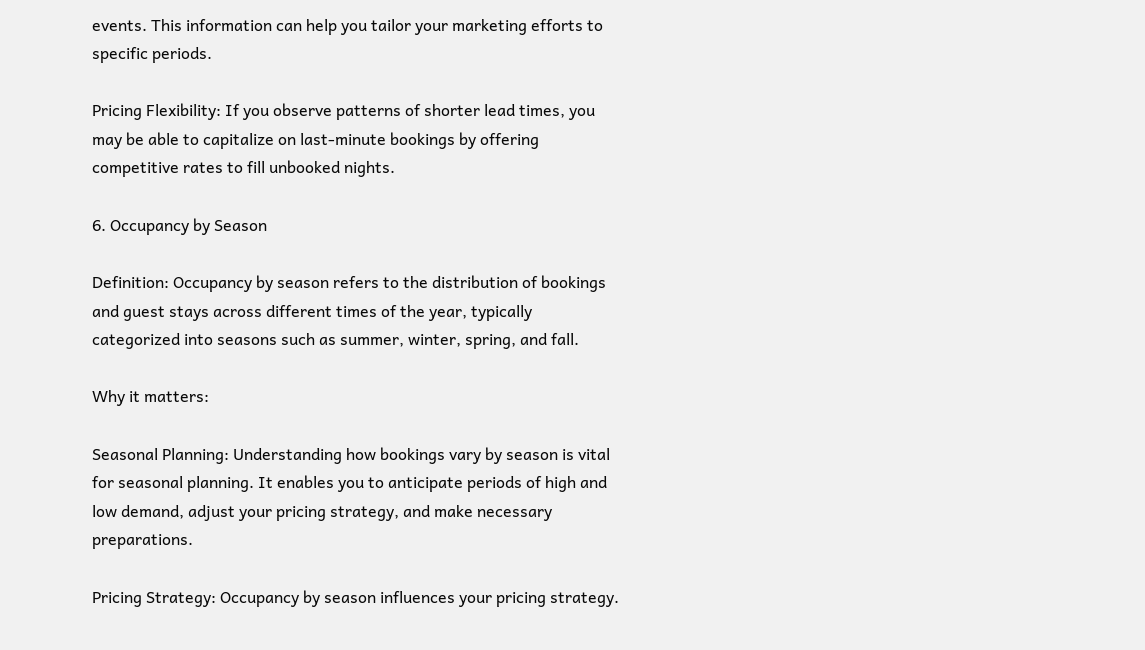events. This information can help you tailor your marketing efforts to specific periods.

Pricing Flexibility: If you observe patterns of shorter lead times, you may be able to capitalize on last-minute bookings by offering competitive rates to fill unbooked nights.

6. Occupancy by Season

Definition: Occupancy by season refers to the distribution of bookings and guest stays across different times of the year, typically categorized into seasons such as summer, winter, spring, and fall.

Why it matters:

Seasonal Planning: Understanding how bookings vary by season is vital for seasonal planning. It enables you to anticipate periods of high and low demand, adjust your pricing strategy, and make necessary preparations.

Pricing Strategy: Occupancy by season influences your pricing strategy.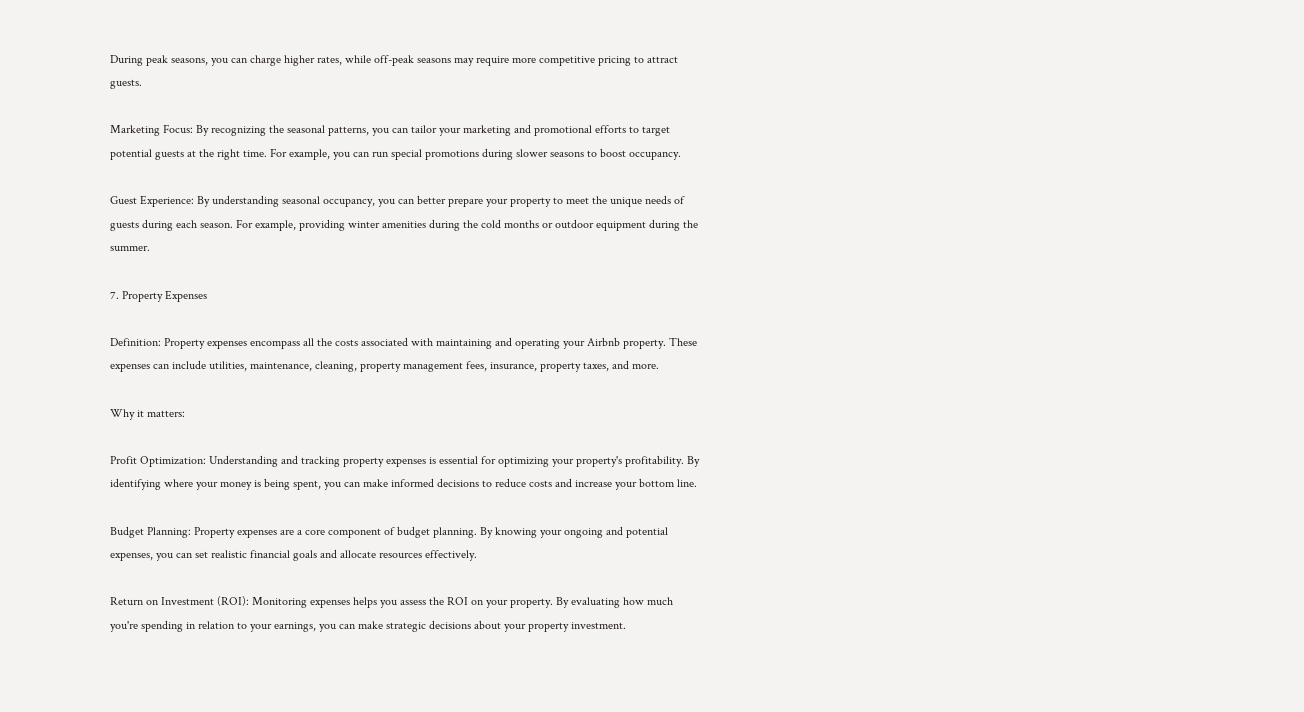During peak seasons, you can charge higher rates, while off-peak seasons may require more competitive pricing to attract guests.

Marketing Focus: By recognizing the seasonal patterns, you can tailor your marketing and promotional efforts to target potential guests at the right time. For example, you can run special promotions during slower seasons to boost occupancy.

Guest Experience: By understanding seasonal occupancy, you can better prepare your property to meet the unique needs of guests during each season. For example, providing winter amenities during the cold months or outdoor equipment during the summer.

7. Property Expenses

Definition: Property expenses encompass all the costs associated with maintaining and operating your Airbnb property. These expenses can include utilities, maintenance, cleaning, property management fees, insurance, property taxes, and more.

Why it matters:

Profit Optimization: Understanding and tracking property expenses is essential for optimizing your property's profitability. By identifying where your money is being spent, you can make informed decisions to reduce costs and increase your bottom line.

Budget Planning: Property expenses are a core component of budget planning. By knowing your ongoing and potential expenses, you can set realistic financial goals and allocate resources effectively.

Return on Investment (ROI): Monitoring expenses helps you assess the ROI on your property. By evaluating how much you're spending in relation to your earnings, you can make strategic decisions about your property investment.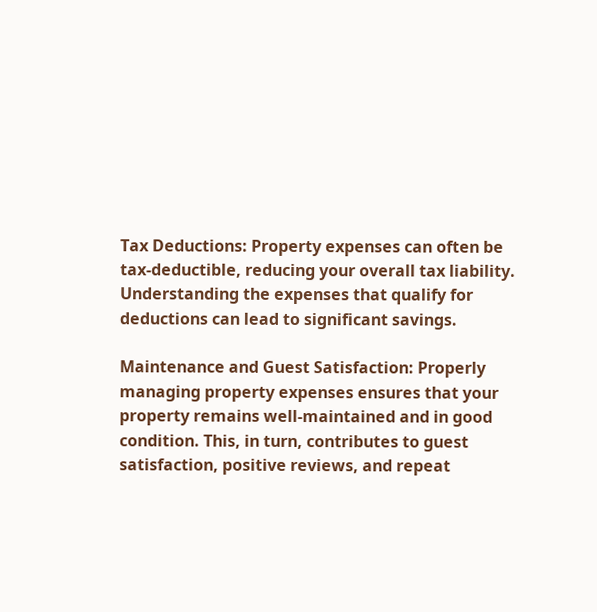Tax Deductions: Property expenses can often be tax-deductible, reducing your overall tax liability. Understanding the expenses that qualify for deductions can lead to significant savings.

Maintenance and Guest Satisfaction: Properly managing property expenses ensures that your property remains well-maintained and in good condition. This, in turn, contributes to guest satisfaction, positive reviews, and repeat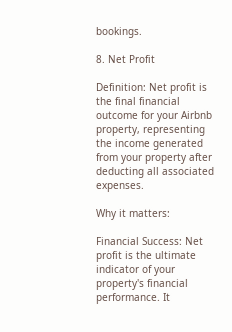bookings.

8. Net Profit

Definition: Net profit is the final financial outcome for your Airbnb property, representing the income generated from your property after deducting all associated expenses.

Why it matters:

Financial Success: Net profit is the ultimate indicator of your property's financial performance. It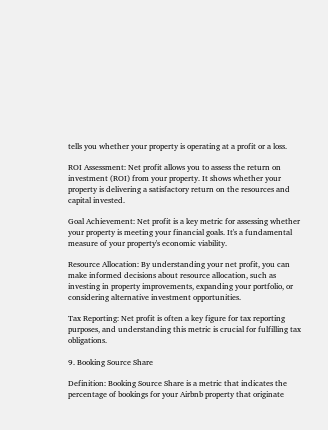tells you whether your property is operating at a profit or a loss.

ROI Assessment: Net profit allows you to assess the return on investment (ROI) from your property. It shows whether your property is delivering a satisfactory return on the resources and capital invested.

Goal Achievement: Net profit is a key metric for assessing whether your property is meeting your financial goals. It's a fundamental measure of your property's economic viability.

Resource Allocation: By understanding your net profit, you can make informed decisions about resource allocation, such as investing in property improvements, expanding your portfolio, or considering alternative investment opportunities.

Tax Reporting: Net profit is often a key figure for tax reporting purposes, and understanding this metric is crucial for fulfilling tax obligations.

9. Booking Source Share

Definition: Booking Source Share is a metric that indicates the percentage of bookings for your Airbnb property that originate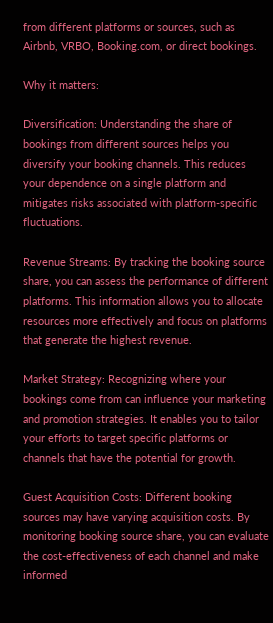from different platforms or sources, such as Airbnb, VRBO, Booking.com, or direct bookings.

Why it matters:

Diversification: Understanding the share of bookings from different sources helps you diversify your booking channels. This reduces your dependence on a single platform and mitigates risks associated with platform-specific fluctuations.

Revenue Streams: By tracking the booking source share, you can assess the performance of different platforms. This information allows you to allocate resources more effectively and focus on platforms that generate the highest revenue.

Market Strategy: Recognizing where your bookings come from can influence your marketing and promotion strategies. It enables you to tailor your efforts to target specific platforms or channels that have the potential for growth.

Guest Acquisition Costs: Different booking sources may have varying acquisition costs. By monitoring booking source share, you can evaluate the cost-effectiveness of each channel and make informed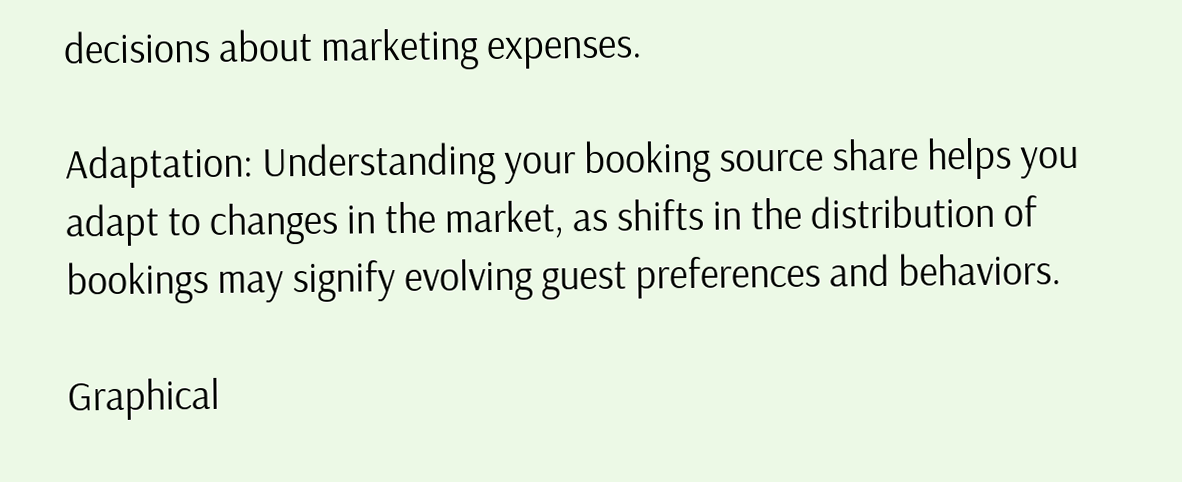decisions about marketing expenses.

Adaptation: Understanding your booking source share helps you adapt to changes in the market, as shifts in the distribution of bookings may signify evolving guest preferences and behaviors.

Graphical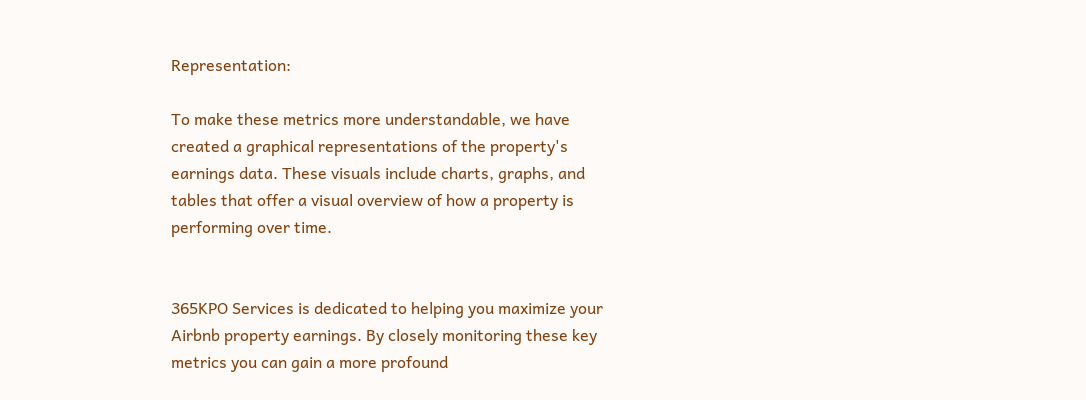Representation:

To make these metrics more understandable, we have created a graphical representations of the property's earnings data. These visuals include charts, graphs, and tables that offer a visual overview of how a property is performing over time.


365KPO Services is dedicated to helping you maximize your Airbnb property earnings. By closely monitoring these key metrics you can gain a more profound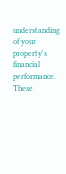understanding of your property's financial performance. These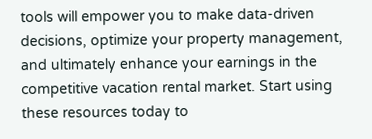tools will empower you to make data-driven decisions, optimize your property management, and ultimately enhance your earnings in the competitive vacation rental market. Start using these resources today to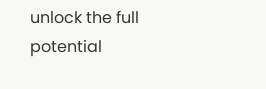unlock the full potential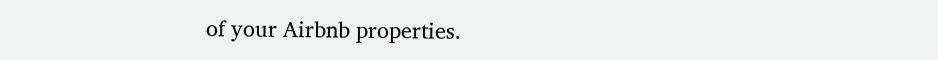of your Airbnb properties.